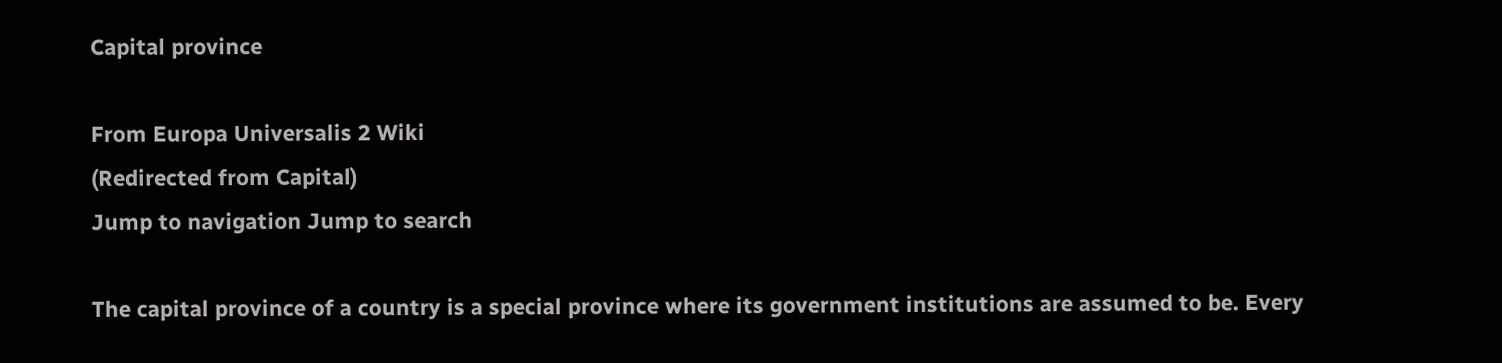Capital province

From Europa Universalis 2 Wiki
(Redirected from Capital)
Jump to navigation Jump to search

The capital province of a country is a special province where its government institutions are assumed to be. Every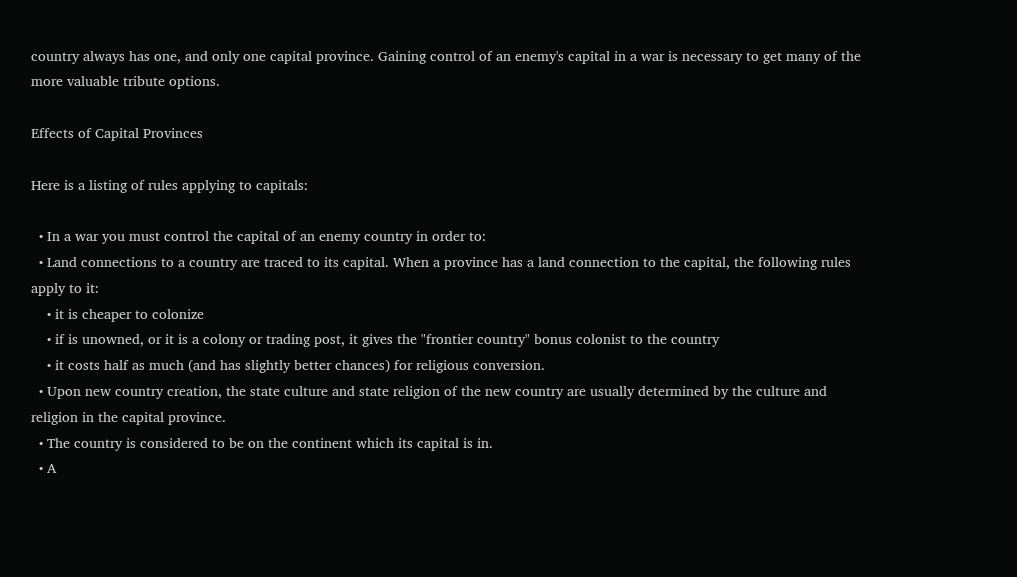country always has one, and only one capital province. Gaining control of an enemy's capital in a war is necessary to get many of the more valuable tribute options.

Effects of Capital Provinces

Here is a listing of rules applying to capitals:

  • In a war you must control the capital of an enemy country in order to:
  • Land connections to a country are traced to its capital. When a province has a land connection to the capital, the following rules apply to it:
    • it is cheaper to colonize
    • if is unowned, or it is a colony or trading post, it gives the "frontier country" bonus colonist to the country
    • it costs half as much (and has slightly better chances) for religious conversion.
  • Upon new country creation, the state culture and state religion of the new country are usually determined by the culture and religion in the capital province.
  • The country is considered to be on the continent which its capital is in.
  • A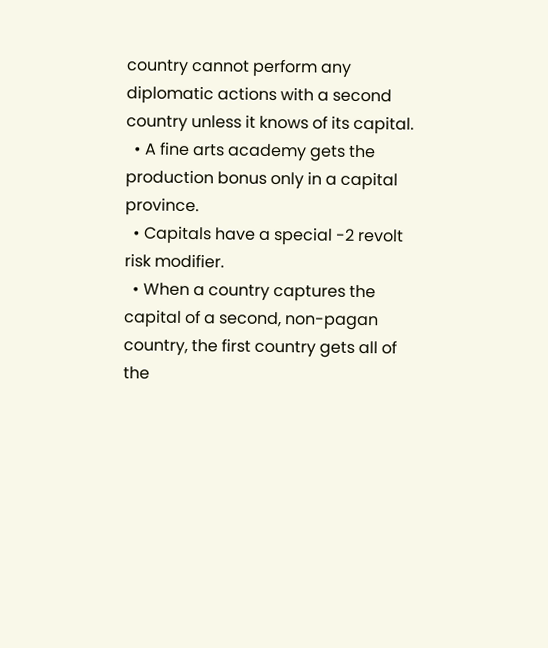country cannot perform any diplomatic actions with a second country unless it knows of its capital.
  • A fine arts academy gets the production bonus only in a capital province.
  • Capitals have a special -2 revolt risk modifier.
  • When a country captures the capital of a second, non-pagan country, the first country gets all of the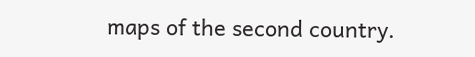maps of the second country.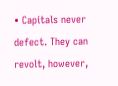• Capitals never defect. They can revolt, however,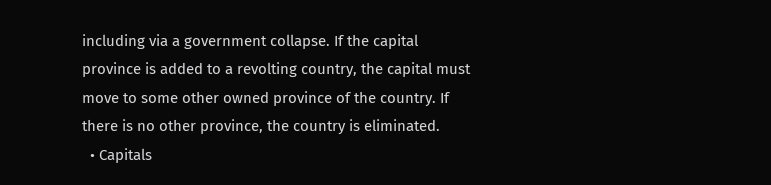including via a government collapse. If the capital province is added to a revolting country, the capital must move to some other owned province of the country. If there is no other province, the country is eliminated.
  • Capitals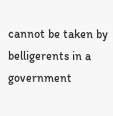cannot be taken by belligerents in a government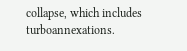collapse, which includes turboannexations.